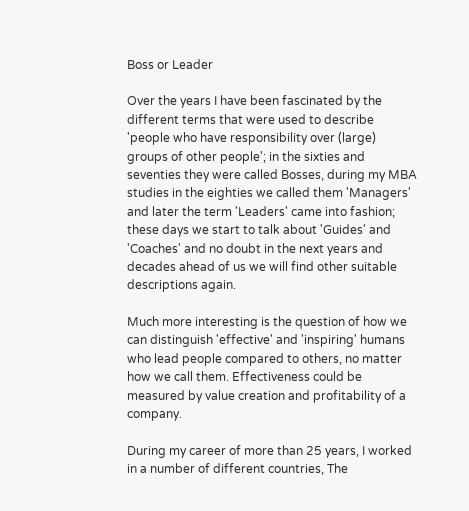Boss or Leader

Over the years I have been fascinated by the different terms that were used to describe 'people who have responsibility over (large) groups of other people'; in the sixties and seventies they were called Bosses, during my MBA studies in the eighties we called them 'Managers' and later the term 'Leaders' came into fashion; these days we start to talk about 'Guides' and 'Coaches' and no doubt in the next years and decades ahead of us we will find other suitable descriptions again.

Much more interesting is the question of how we can distinguish 'effective' and 'inspiring' humans who lead people compared to others, no matter how we call them. Effectiveness could be measured by value creation and profitability of a company.

During my career of more than 25 years, I worked in a number of different countries, The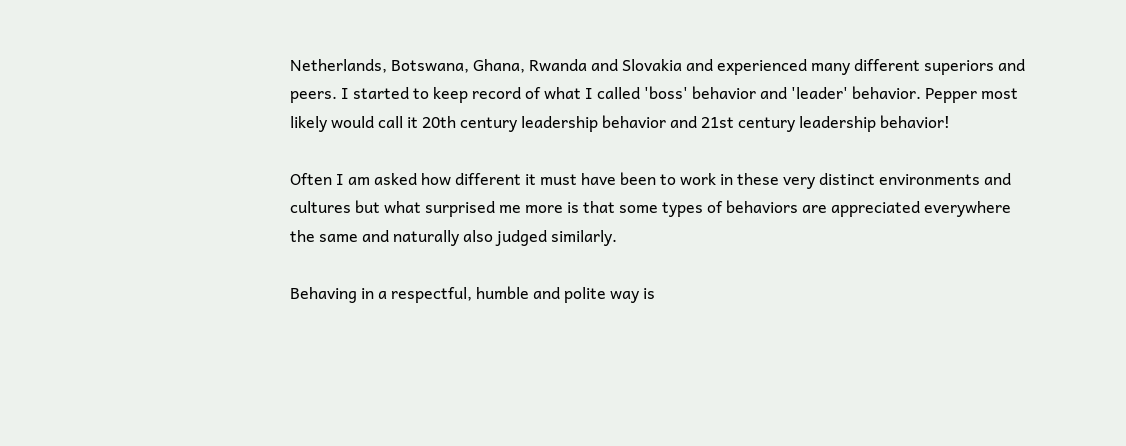Netherlands, Botswana, Ghana, Rwanda and Slovakia and experienced many different superiors and peers. I started to keep record of what I called 'boss' behavior and 'leader' behavior. Pepper most likely would call it 20th century leadership behavior and 21st century leadership behavior!

Often I am asked how different it must have been to work in these very distinct environments and cultures but what surprised me more is that some types of behaviors are appreciated everywhere the same and naturally also judged similarly.

Behaving in a respectful, humble and polite way is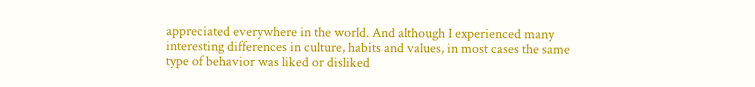appreciated everywhere in the world. And although I experienced many interesting differences in culture, habits and values, in most cases the same type of behavior was liked or disliked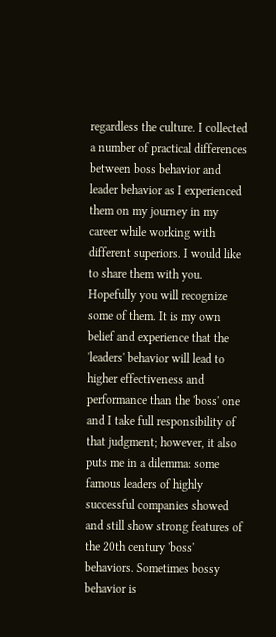regardless the culture. I collected a number of practical differences between boss behavior and leader behavior as I experienced them on my journey in my career while working with different superiors. I would like to share them with you. Hopefully you will recognize some of them. It is my own belief and experience that the 'leaders' behavior will lead to higher effectiveness and performance than the 'boss' one and I take full responsibility of that judgment; however, it also puts me in a dilemma: some famous leaders of highly successful companies showed and still show strong features of the 20th century 'boss' behaviors. Sometimes bossy behavior is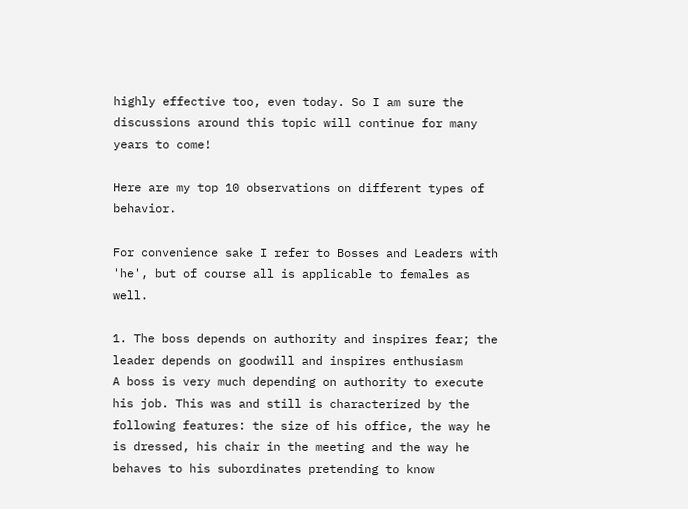highly effective too, even today. So I am sure the discussions around this topic will continue for many years to come!

Here are my top 10 observations on different types of behavior.

For convenience sake I refer to Bosses and Leaders with 'he', but of course all is applicable to females as well.

1. The boss depends on authority and inspires fear; the leader depends on goodwill and inspires enthusiasm
A boss is very much depending on authority to execute his job. This was and still is characterized by the following features: the size of his office, the way he is dressed, his chair in the meeting and the way he behaves to his subordinates pretending to know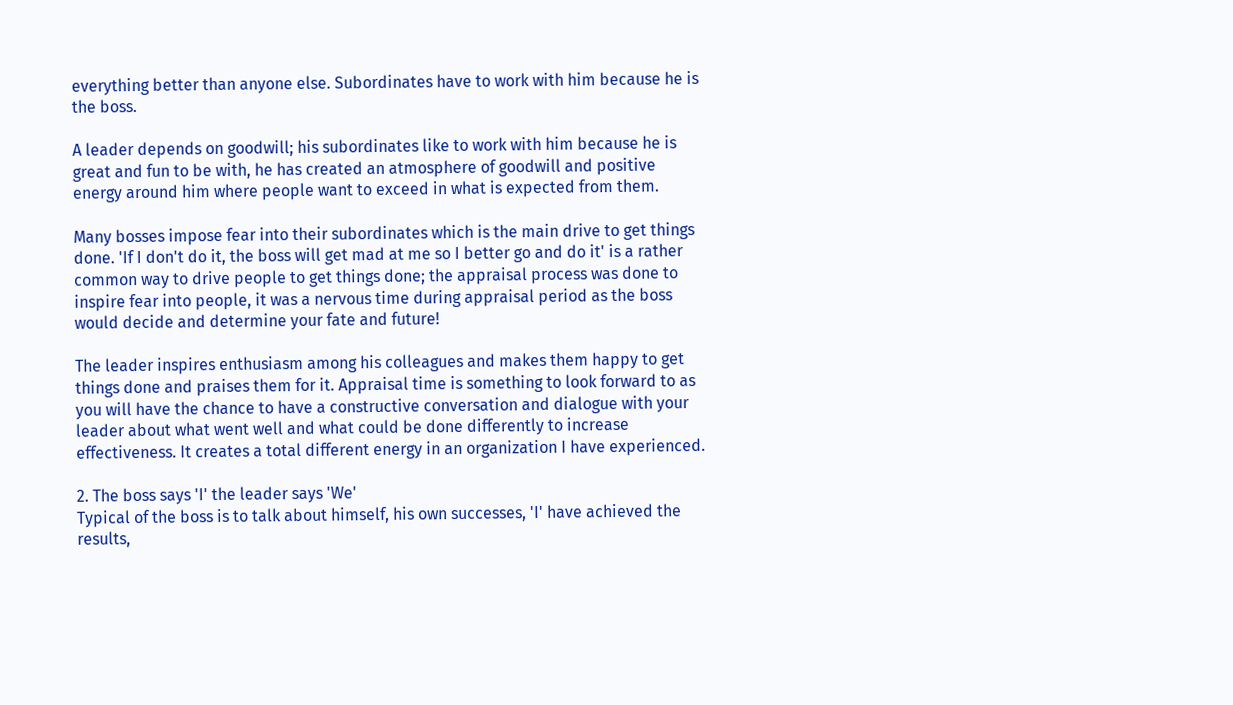everything better than anyone else. Subordinates have to work with him because he is the boss.

A leader depends on goodwill; his subordinates like to work with him because he is great and fun to be with, he has created an atmosphere of goodwill and positive energy around him where people want to exceed in what is expected from them.

Many bosses impose fear into their subordinates which is the main drive to get things done. 'If I don't do it, the boss will get mad at me so I better go and do it' is a rather common way to drive people to get things done; the appraisal process was done to inspire fear into people, it was a nervous time during appraisal period as the boss would decide and determine your fate and future!

The leader inspires enthusiasm among his colleagues and makes them happy to get things done and praises them for it. Appraisal time is something to look forward to as you will have the chance to have a constructive conversation and dialogue with your leader about what went well and what could be done differently to increase effectiveness. It creates a total different energy in an organization I have experienced.

2. The boss says 'I' the leader says 'We'
Typical of the boss is to talk about himself, his own successes, 'I' have achieved the results,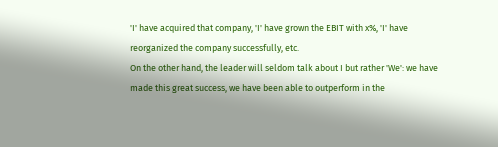'I' have acquired that company, 'I' have grown the EBIT with x%, 'I' have reorganized the company successfully, etc.
On the other hand, the leader will seldom talk about I but rather 'We': we have made this great success, we have been able to outperform in the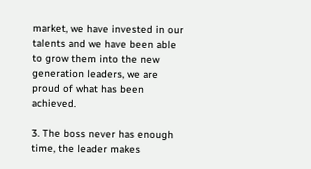market, we have invested in our talents and we have been able to grow them into the new generation leaders, we are proud of what has been achieved.

3. The boss never has enough time, the leader makes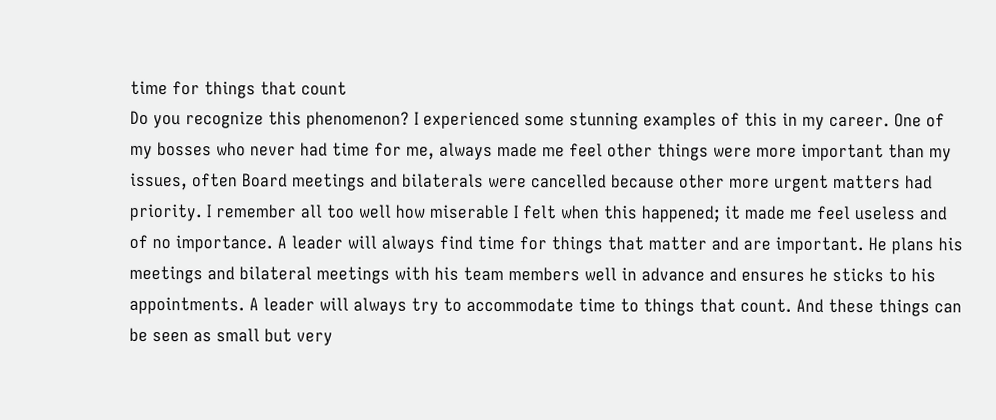time for things that count
Do you recognize this phenomenon? I experienced some stunning examples of this in my career. One of my bosses who never had time for me, always made me feel other things were more important than my issues, often Board meetings and bilaterals were cancelled because other more urgent matters had priority. I remember all too well how miserable I felt when this happened; it made me feel useless and of no importance. A leader will always find time for things that matter and are important. He plans his meetings and bilateral meetings with his team members well in advance and ensures he sticks to his appointments. A leader will always try to accommodate time to things that count. And these things can be seen as small but very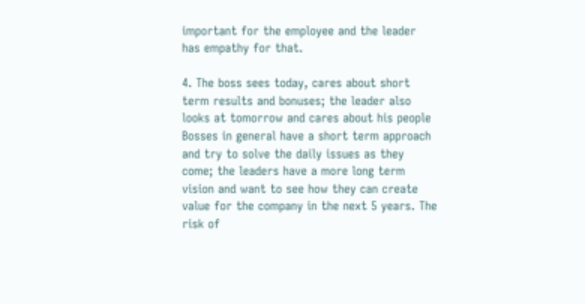important for the employee and the leader has empathy for that.

4. The boss sees today, cares about short term results and bonuses; the leader also looks at tomorrow and cares about his people
Bosses in general have a short term approach and try to solve the daily issues as they come; the leaders have a more long term vision and want to see how they can create value for the company in the next 5 years. The risk of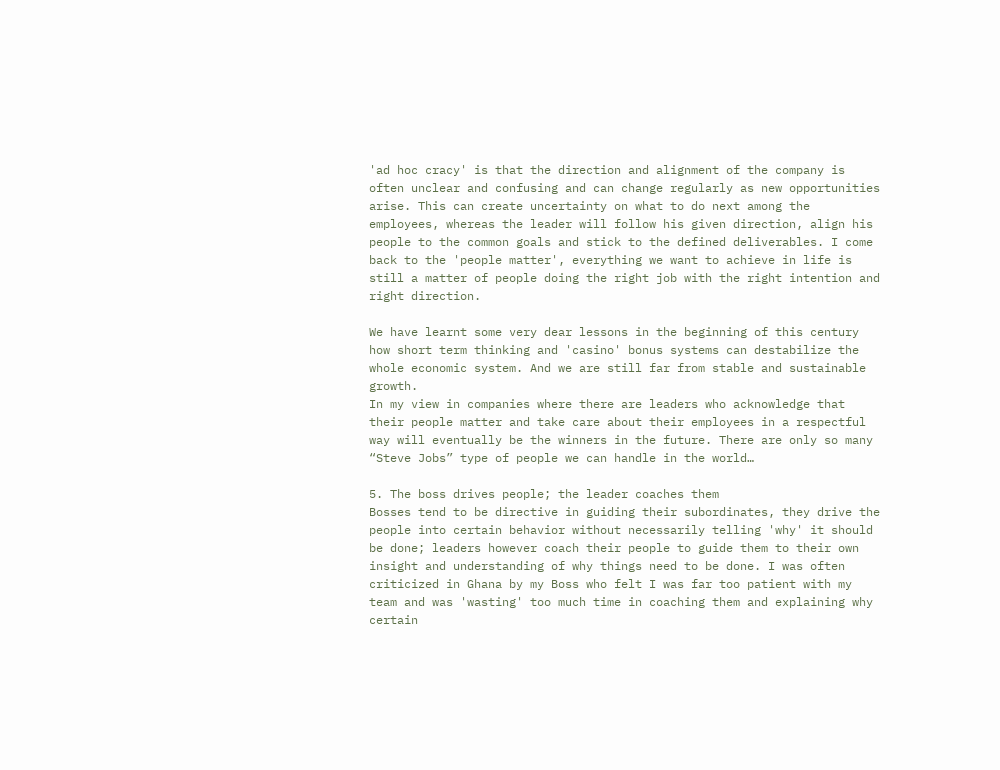'ad hoc cracy' is that the direction and alignment of the company is often unclear and confusing and can change regularly as new opportunities arise. This can create uncertainty on what to do next among the employees, whereas the leader will follow his given direction, align his people to the common goals and stick to the defined deliverables. I come back to the 'people matter', everything we want to achieve in life is still a matter of people doing the right job with the right intention and right direction.

We have learnt some very dear lessons in the beginning of this century how short term thinking and 'casino' bonus systems can destabilize the whole economic system. And we are still far from stable and sustainable growth.
In my view in companies where there are leaders who acknowledge that their people matter and take care about their employees in a respectful way will eventually be the winners in the future. There are only so many “Steve Jobs” type of people we can handle in the world…

5. The boss drives people; the leader coaches them
Bosses tend to be directive in guiding their subordinates, they drive the people into certain behavior without necessarily telling 'why' it should be done; leaders however coach their people to guide them to their own insight and understanding of why things need to be done. I was often criticized in Ghana by my Boss who felt I was far too patient with my team and was 'wasting' too much time in coaching them and explaining why certain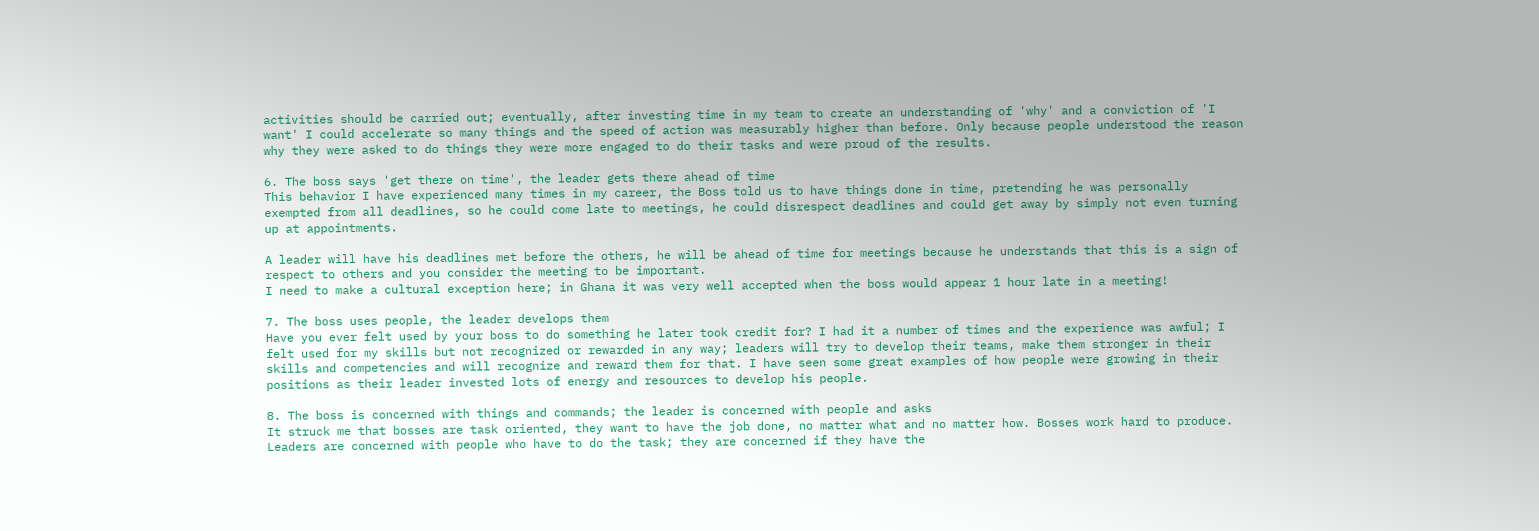activities should be carried out; eventually, after investing time in my team to create an understanding of 'why' and a conviction of 'I want' I could accelerate so many things and the speed of action was measurably higher than before. Only because people understood the reason why they were asked to do things they were more engaged to do their tasks and were proud of the results.

6. The boss says 'get there on time', the leader gets there ahead of time
This behavior I have experienced many times in my career, the Boss told us to have things done in time, pretending he was personally exempted from all deadlines, so he could come late to meetings, he could disrespect deadlines and could get away by simply not even turning up at appointments.

A leader will have his deadlines met before the others, he will be ahead of time for meetings because he understands that this is a sign of respect to others and you consider the meeting to be important.
I need to make a cultural exception here; in Ghana it was very well accepted when the boss would appear 1 hour late in a meeting!

7. The boss uses people, the leader develops them
Have you ever felt used by your boss to do something he later took credit for? I had it a number of times and the experience was awful; I felt used for my skills but not recognized or rewarded in any way; leaders will try to develop their teams, make them stronger in their skills and competencies and will recognize and reward them for that. I have seen some great examples of how people were growing in their positions as their leader invested lots of energy and resources to develop his people.

8. The boss is concerned with things and commands; the leader is concerned with people and asks
It struck me that bosses are task oriented, they want to have the job done, no matter what and no matter how. Bosses work hard to produce. Leaders are concerned with people who have to do the task; they are concerned if they have the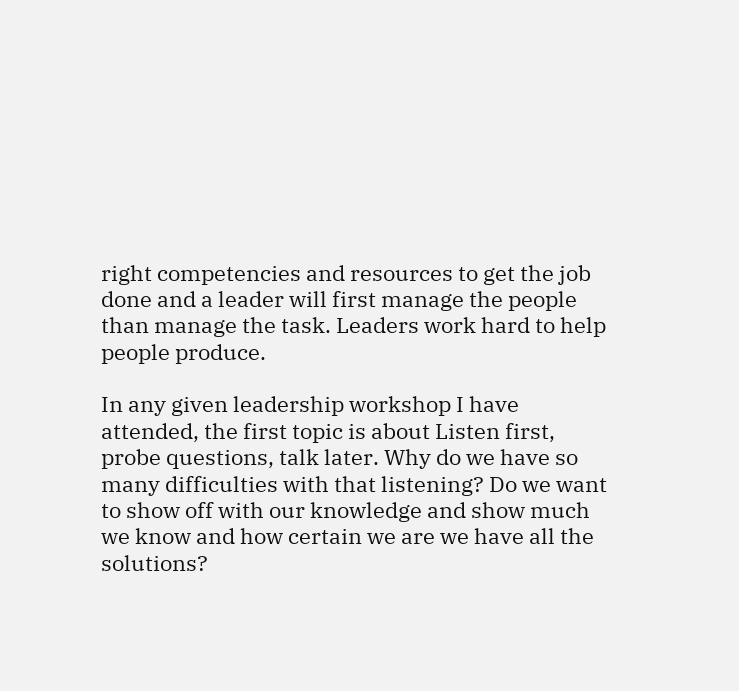right competencies and resources to get the job done and a leader will first manage the people than manage the task. Leaders work hard to help people produce.

In any given leadership workshop I have attended, the first topic is about Listen first, probe questions, talk later. Why do we have so many difficulties with that listening? Do we want to show off with our knowledge and show much we know and how certain we are we have all the solutions?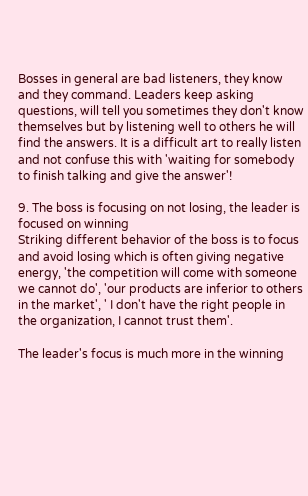Bosses in general are bad listeners, they know and they command. Leaders keep asking questions, will tell you sometimes they don't know themselves but by listening well to others he will find the answers. It is a difficult art to really listen and not confuse this with 'waiting for somebody to finish talking and give the answer'!

9. The boss is focusing on not losing, the leader is focused on winning
Striking different behavior of the boss is to focus and avoid losing which is often giving negative energy, 'the competition will come with someone we cannot do', 'our products are inferior to others in the market', ' I don't have the right people in the organization, I cannot trust them'.

The leader's focus is much more in the winning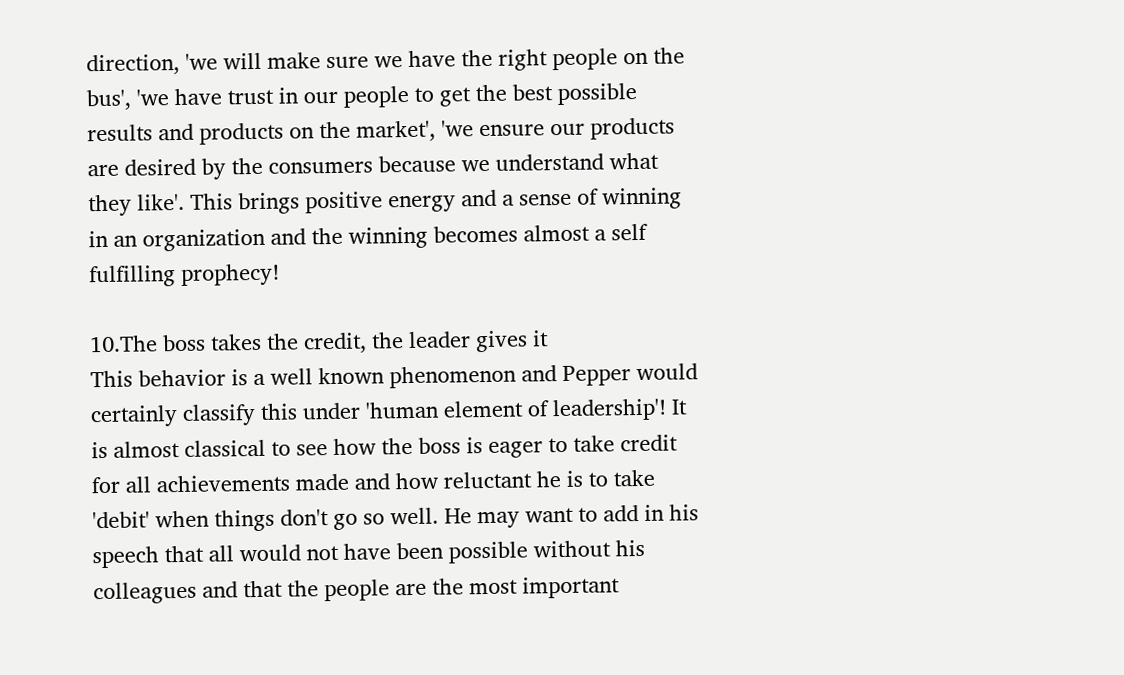direction, 'we will make sure we have the right people on the bus', 'we have trust in our people to get the best possible results and products on the market', 'we ensure our products are desired by the consumers because we understand what they like'. This brings positive energy and a sense of winning in an organization and the winning becomes almost a self fulfilling prophecy!

10.The boss takes the credit, the leader gives it
This behavior is a well known phenomenon and Pepper would certainly classify this under 'human element of leadership'! It is almost classical to see how the boss is eager to take credit for all achievements made and how reluctant he is to take 'debit' when things don't go so well. He may want to add in his speech that all would not have been possible without his colleagues and that the people are the most important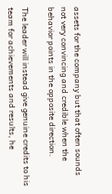assets for the company but that often sounds not very convincing and credible when the behavior points in the opposite direction.

The leader will instead give genuine credits to his team for achievements and results, he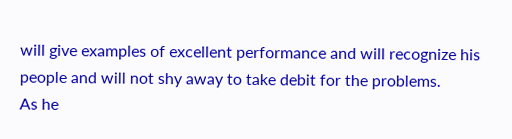will give examples of excellent performance and will recognize his people and will not shy away to take debit for the problems.
As he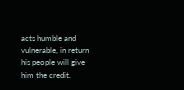acts humble and vulnerable, in return his people will give him the credit.